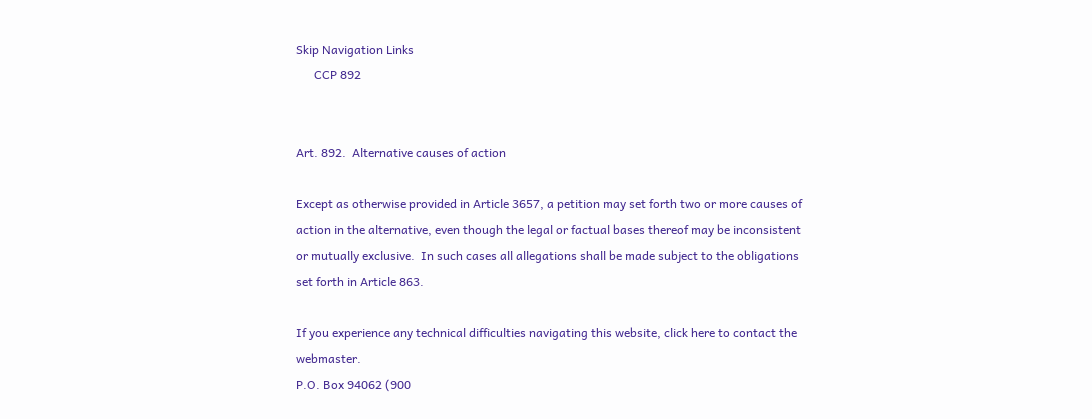Skip Navigation Links
      CCP 892


Art. 892.  Alternative causes of action

Except as otherwise provided in Article 3657, a petition may set forth two or more causes of action in the alternative, even though the legal or factual bases thereof may be inconsistent or mutually exclusive.  In such cases all allegations shall be made subject to the obligations set forth in Article 863.

If you experience any technical difficulties navigating this website, click here to contact the webmaster.
P.O. Box 94062 (900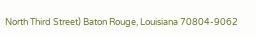North Third Street) Baton Rouge, Louisiana 70804-9062